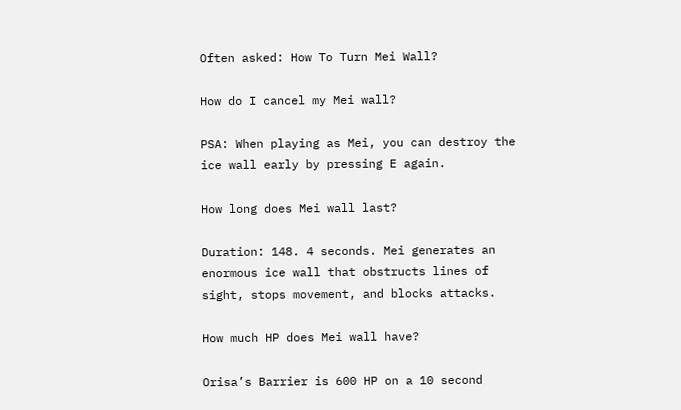Often asked: How To Turn Mei Wall?

How do I cancel my Mei wall?

PSA: When playing as Mei, you can destroy the ice wall early by pressing E again.

How long does Mei wall last?

Duration: 148. 4 seconds. Mei generates an enormous ice wall that obstructs lines of sight, stops movement, and blocks attacks.

How much HP does Mei wall have?

Orisa’s Barrier is 600 HP on a 10 second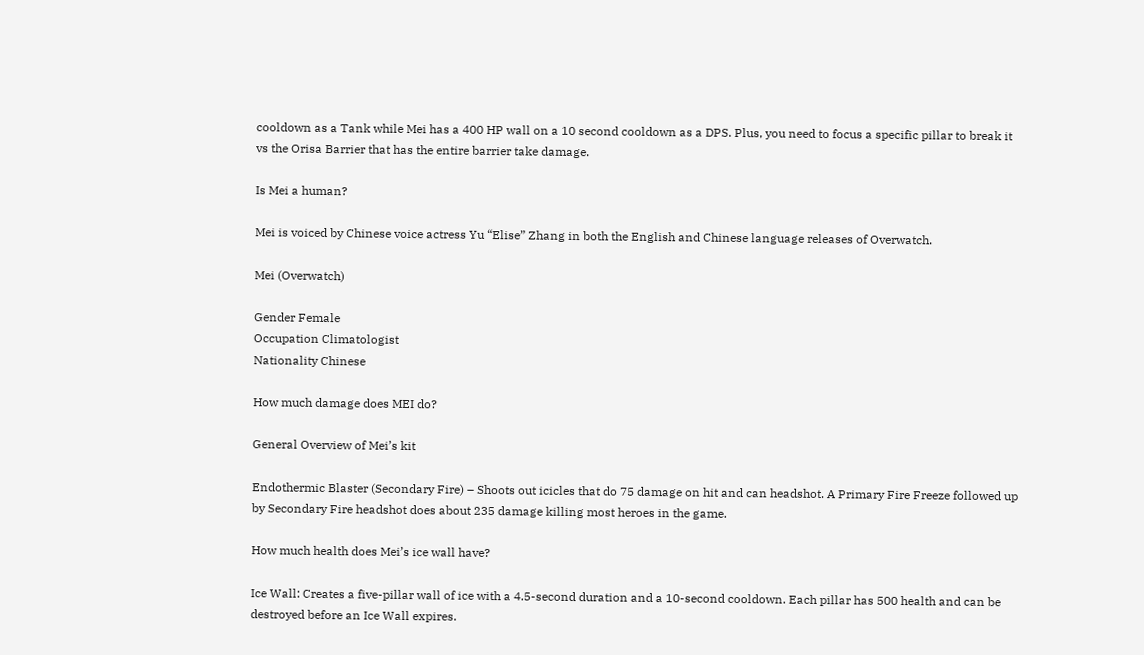cooldown as a Tank while Mei has a 400 HP wall on a 10 second cooldown as a DPS. Plus, you need to focus a specific pillar to break it vs the Orisa Barrier that has the entire barrier take damage.

Is Mei a human?

Mei is voiced by Chinese voice actress Yu “Elise” Zhang in both the English and Chinese language releases of Overwatch.

Mei (Overwatch)

Gender Female
Occupation Climatologist
Nationality Chinese

How much damage does MEI do?

General Overview of Mei’s kit

Endothermic Blaster (Secondary Fire) – Shoots out icicles that do 75 damage on hit and can headshot. A Primary Fire Freeze followed up by Secondary Fire headshot does about 235 damage killing most heroes in the game.

How much health does Mei’s ice wall have?

Ice Wall: Creates a five-pillar wall of ice with a 4.5-second duration and a 10-second cooldown. Each pillar has 500 health and can be destroyed before an Ice Wall expires.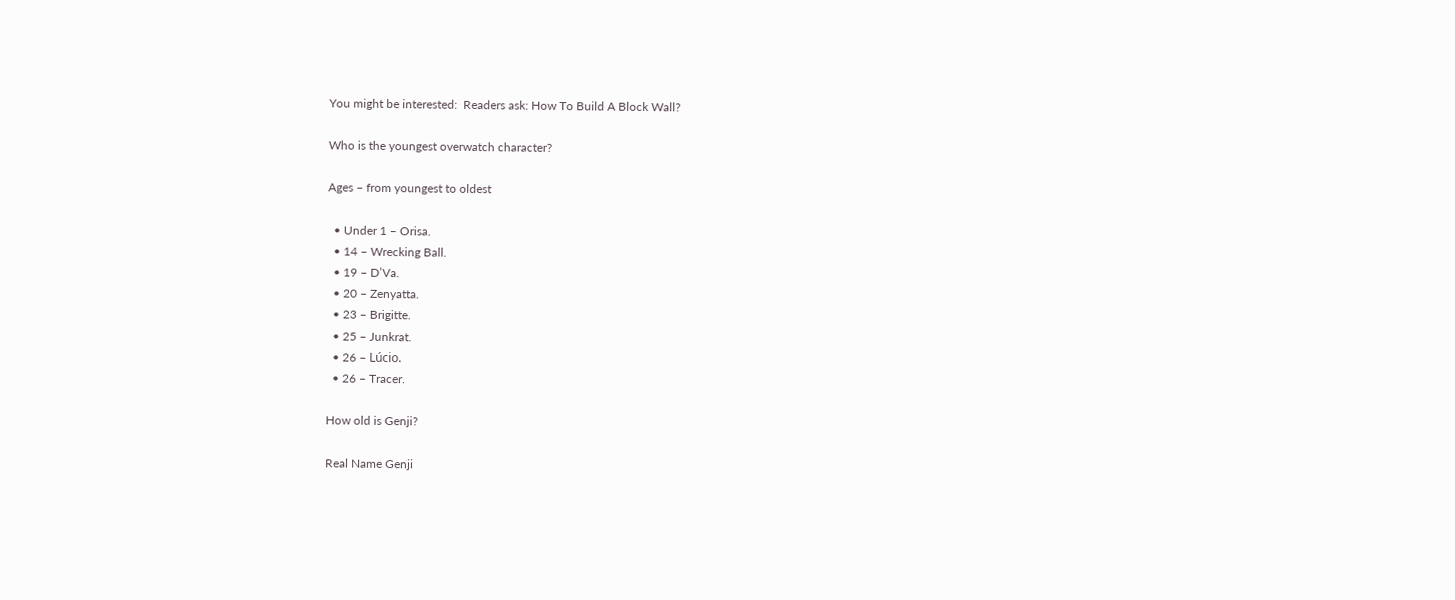You might be interested:  Readers ask: How To Build A Block Wall?

Who is the youngest overwatch character?

Ages – from youngest to oldest

  • Under 1 – Orisa.
  • 14 – Wrecking Ball.
  • 19 – D’Va.
  • 20 – Zenyatta.
  • 23 – Brigitte.
  • 25 – Junkrat.
  • 26 – Lúcio.
  • 26 – Tracer.

How old is Genji?

Real Name Genji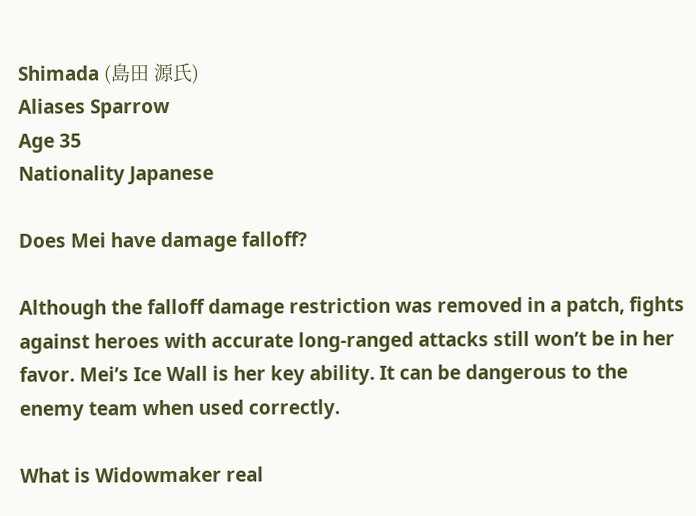Shimada (島田 源氏)
Aliases Sparrow
Age 35
Nationality Japanese

Does Mei have damage falloff?

Although the falloff damage restriction was removed in a patch, fights against heroes with accurate long-ranged attacks still won’t be in her favor. Mei’s Ice Wall is her key ability. It can be dangerous to the enemy team when used correctly.

What is Widowmaker real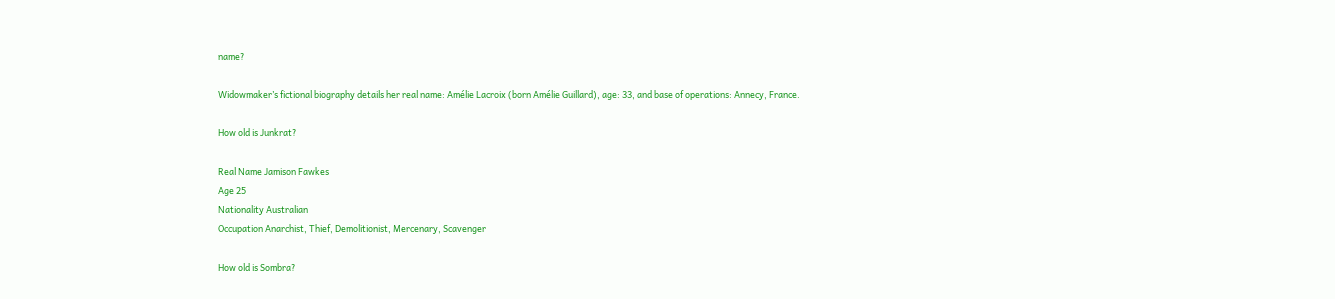name?

Widowmaker’s fictional biography details her real name: Amélie Lacroix (born Amélie Guillard), age: 33, and base of operations: Annecy, France.

How old is Junkrat?

Real Name Jamison Fawkes
Age 25
Nationality Australian
Occupation Anarchist, Thief, Demolitionist, Mercenary, Scavenger

How old is Sombra?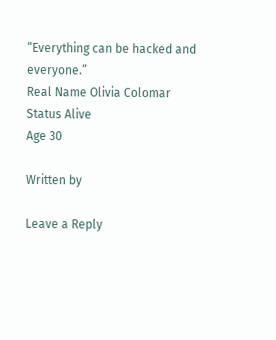“Everything can be hacked and everyone.”
Real Name Olivia Colomar
Status Alive
Age 30

Written by

Leave a Reply